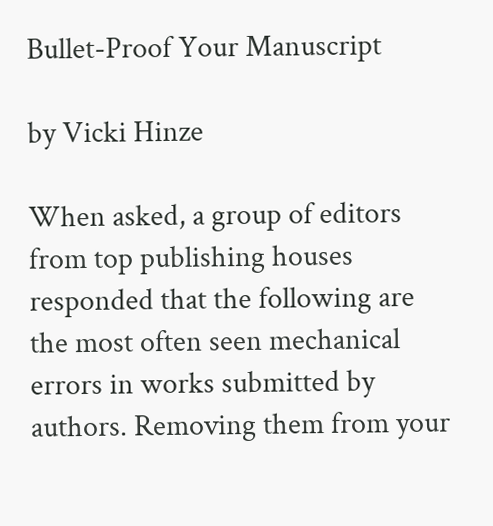Bullet-Proof Your Manuscript

by Vicki Hinze

When asked, a group of editors from top publishing houses responded that the following are the most often seen mechanical errors in works submitted by authors. Removing them from your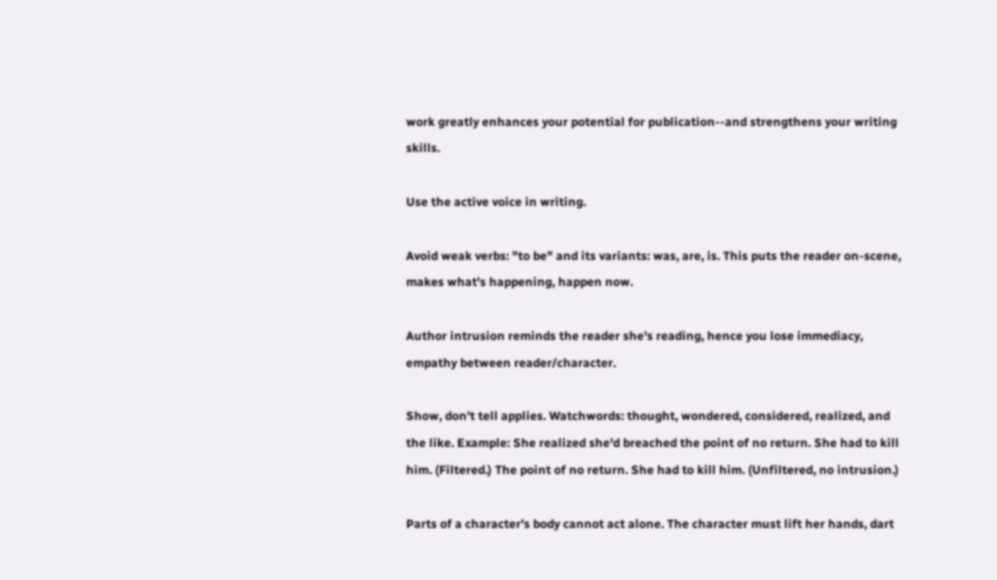work greatly enhances your potential for publication--and strengthens your writing skills.

Use the active voice in writing.

Avoid weak verbs: "to be" and its variants: was, are, is. This puts the reader on-scene, makes what's happening, happen now.

Author intrusion reminds the reader she's reading, hence you lose immediacy, empathy between reader/character.

Show, don't tell applies. Watchwords: thought, wondered, considered, realized, and the like. Example: She realized she'd breached the point of no return. She had to kill him. (Filtered.) The point of no return. She had to kill him. (Unfiltered, no intrusion.)

Parts of a character's body cannot act alone. The character must lift her hands, dart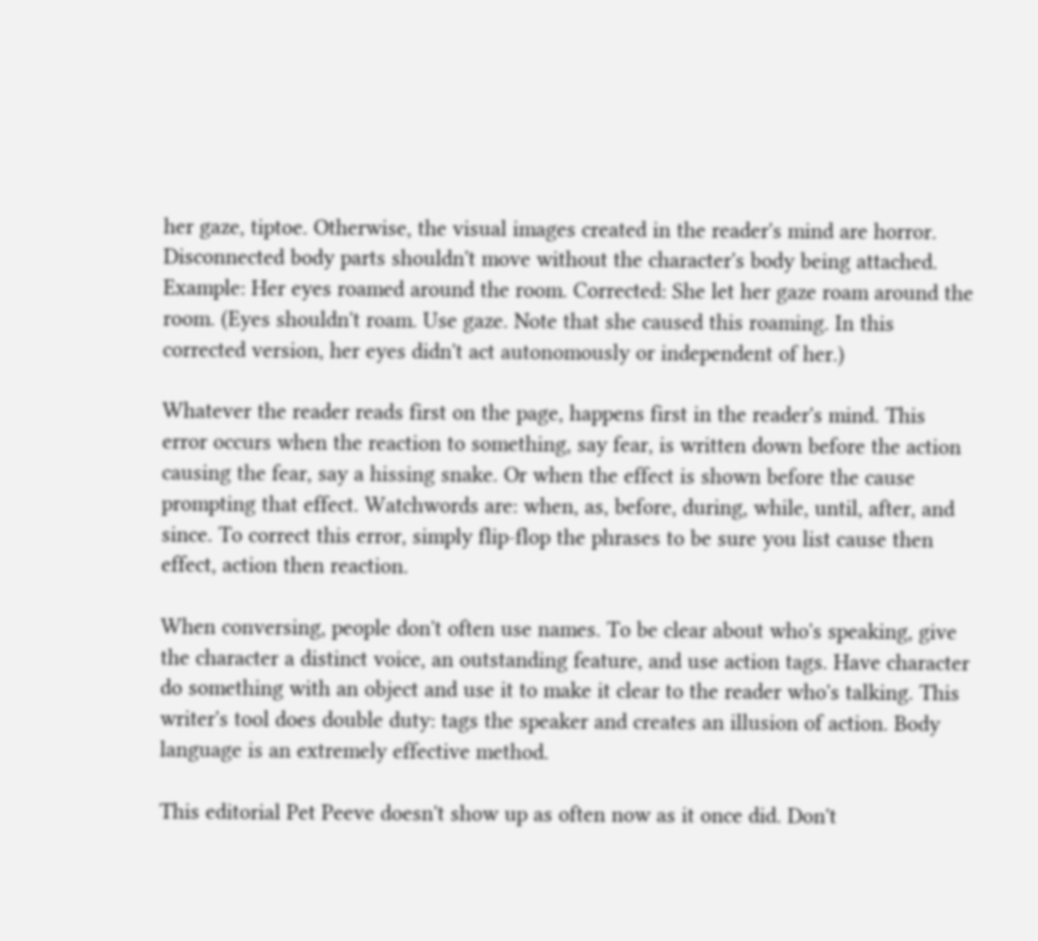her gaze, tiptoe. Otherwise, the visual images created in the reader's mind are horror. Disconnected body parts shouldn't move without the character's body being attached. Example: Her eyes roamed around the room. Corrected: She let her gaze roam around the room. (Eyes shouldn't roam. Use gaze. Note that she caused this roaming. In this corrected version, her eyes didn't act autonomously or independent of her.)

Whatever the reader reads first on the page, happens first in the reader's mind. This error occurs when the reaction to something, say fear, is written down before the action causing the fear, say a hissing snake. Or when the effect is shown before the cause prompting that effect. Watchwords are: when, as, before, during, while, until, after, and since. To correct this error, simply flip-flop the phrases to be sure you list cause then effect, action then reaction.

When conversing, people don't often use names. To be clear about who's speaking, give the character a distinct voice, an outstanding feature, and use action tags. Have character do something with an object and use it to make it clear to the reader who's talking. This writer's tool does double duty: tags the speaker and creates an illusion of action. Body language is an extremely effective method.

This editorial Pet Peeve doesn't show up as often now as it once did. Don't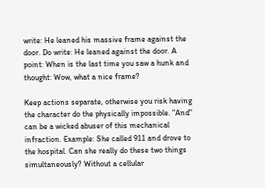write: He leaned his massive frame against the door. Do write: He leaned against the door. A point: When is the last time you saw a hunk and thought: Wow, what a nice frame?

Keep actions separate, otherwise you risk having the character do the physically impossible. "And" can be a wicked abuser of this mechanical infraction. Example: She called 911 and drove to the hospital. Can she really do these two things simultaneously? Without a cellular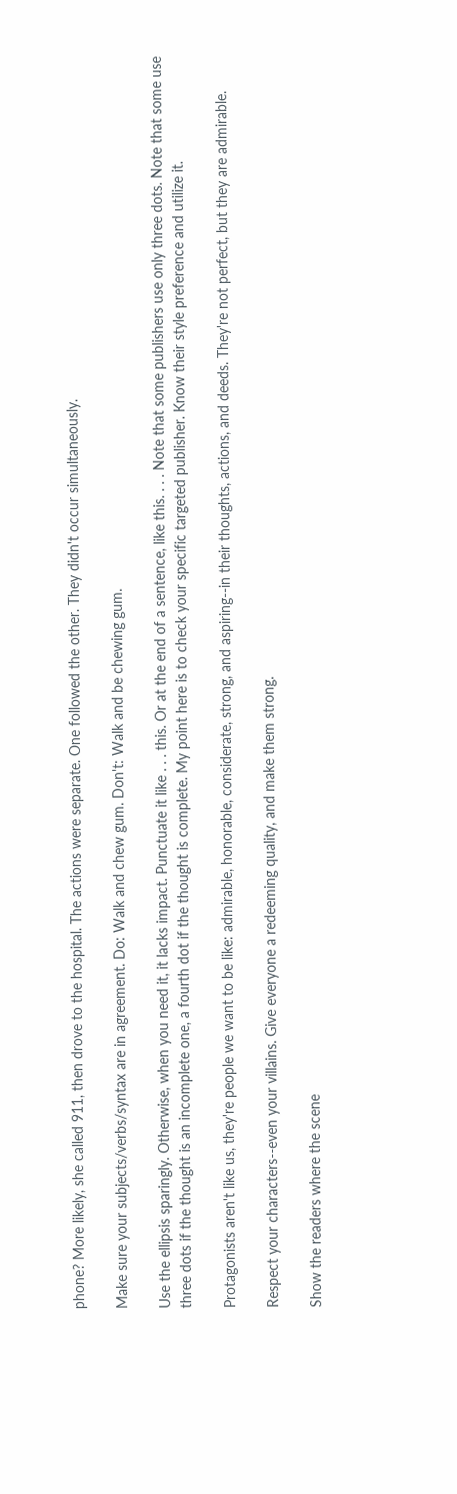phone? More likely, she called 911, then drove to the hospital. The actions were separate. One followed the other. They didn't occur simultaneously.

Make sure your subjects/verbs/syntax are in agreement. Do: Walk and chew gum. Don't: Walk and be chewing gum.

Use the ellipsis sparingly. Otherwise, when you need it, it lacks impact. Punctuate it like . . . this. Or at the end of a sentence, like this. . . . Note that some publishers use only three dots. Note that some use three dots if the thought is an incomplete one, a fourth dot if the thought is complete. My point here is to check your specific targeted publisher. Know their style preference and utilize it.

Protagonists aren't like us, they're people we want to be like: admirable, honorable, considerate, strong, and aspiring--in their thoughts, actions, and deeds. They're not perfect, but they are admirable.

Respect your characters--even your villains. Give everyone a redeeming quality, and make them strong.

Show the readers where the scene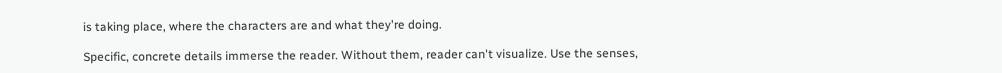is taking place, where the characters are and what they're doing.

Specific, concrete details immerse the reader. Without them, reader can't visualize. Use the senses,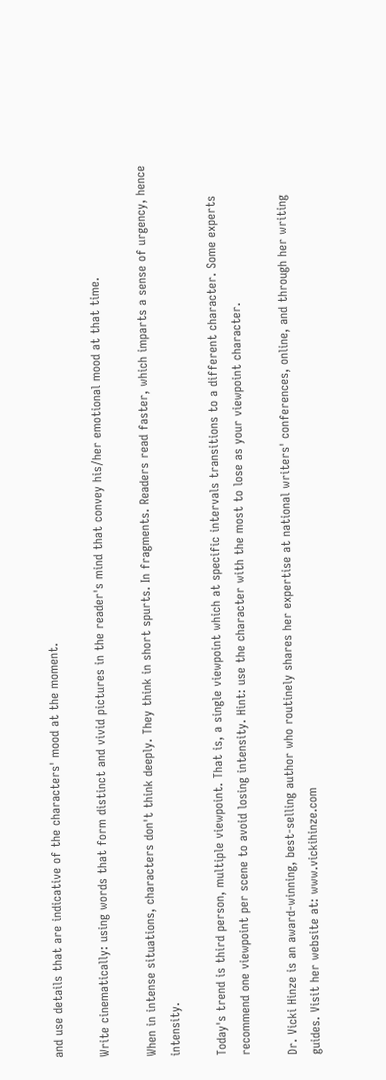and use details that are indicative of the characters' mood at the moment.

Write cinematically: using words that form distinct and vivid pictures in the reader's mind that convey his/her emotional mood at that time.

When in intense situations, characters don't think deeply. They think in short spurts. In fragments. Readers read faster, which imparts a sense of urgency, hence intensity.

Today's trend is third person, multiple viewpoint. That is, a single viewpoint which at specific intervals transitions to a different character. Some experts recommend one viewpoint per scene to avoid losing intensity. Hint: use the character with the most to lose as your viewpoint character.

Dr. Vicki Hinze is an award-winning, best-selling author who routinely shares her expertise at national writers' conferences, online, and through her writing guides. Visit her website at: www.vickihinze.com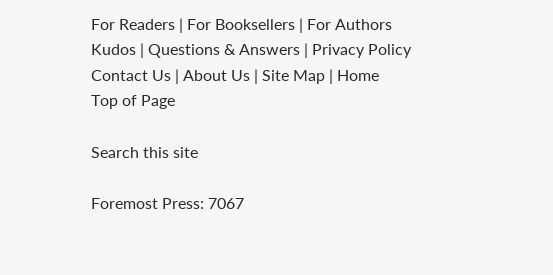For Readers | For Booksellers | For Authors
Kudos | Questions & Answers | Privacy Policy
Contact Us | About Us | Site Map | Home
Top of Page

Search this site

Foremost Press: 7067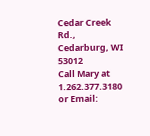Cedar Creek Rd., Cedarburg, WI 53012
Call Mary at 1.262.377.3180 or Email: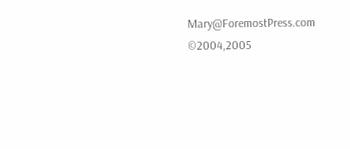Mary@ForemostPress.com
©2004,2005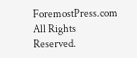ForemostPress.com All Rights Reserved.